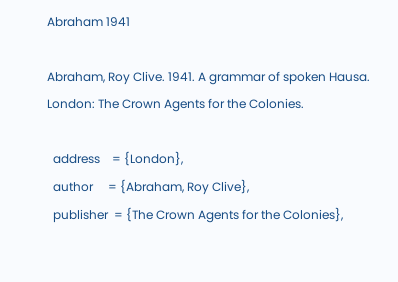Abraham 1941

Abraham, Roy Clive. 1941. A grammar of spoken Hausa. London: The Crown Agents for the Colonies.

  address    = {London},
  author     = {Abraham, Roy Clive},
  publisher  = {The Crown Agents for the Colonies},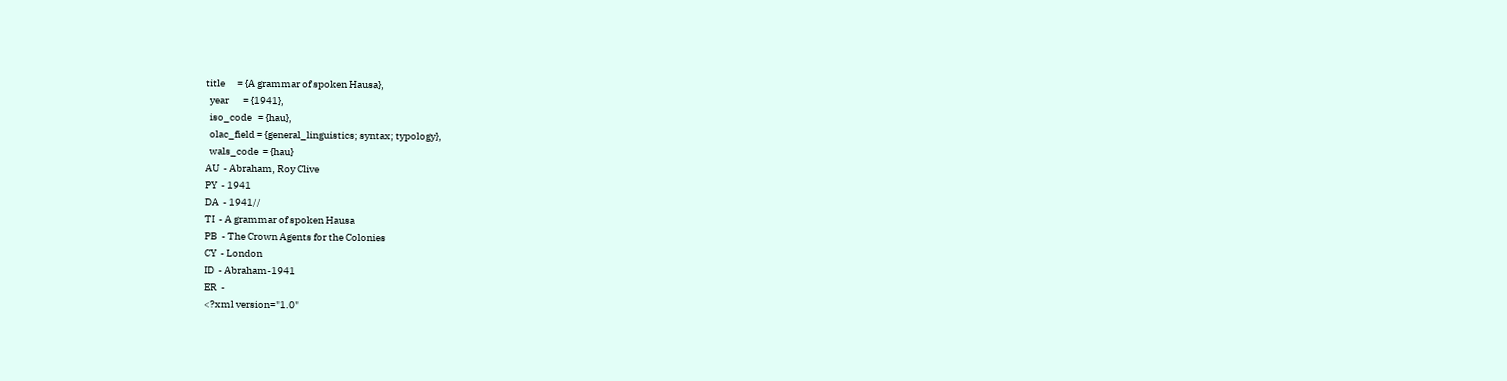title      = {A grammar of spoken Hausa},
  year       = {1941},
  iso_code   = {hau},
  olac_field = {general_linguistics; syntax; typology},
  wals_code  = {hau}
AU  - Abraham, Roy Clive
PY  - 1941
DA  - 1941//
TI  - A grammar of spoken Hausa
PB  - The Crown Agents for the Colonies
CY  - London
ID  - Abraham-1941
ER  -
<?xml version="1.0"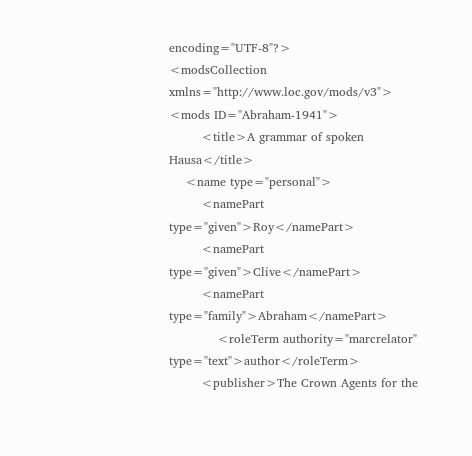encoding="UTF-8"?>
<modsCollection xmlns="http://www.loc.gov/mods/v3">
<mods ID="Abraham-1941">
        <title>A grammar of spoken Hausa</title>
    <name type="personal">
        <namePart type="given">Roy</namePart>
        <namePart type="given">Clive</namePart>
        <namePart type="family">Abraham</namePart>
            <roleTerm authority="marcrelator" type="text">author</roleTerm>
        <publisher>The Crown Agents for the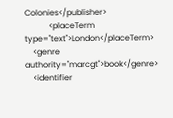Colonies</publisher>
            <placeTerm type="text">London</placeTerm>
    <genre authority="marcgt">book</genre>
    <identifier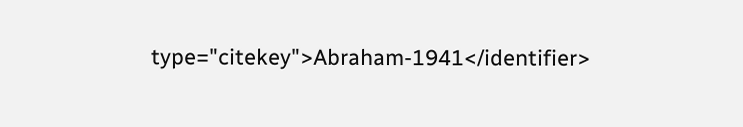type="citekey">Abraham-1941</identifier>